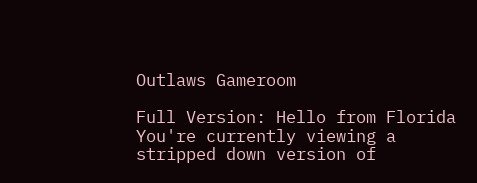Outlaws Gameroom

Full Version: Hello from Florida
You're currently viewing a stripped down version of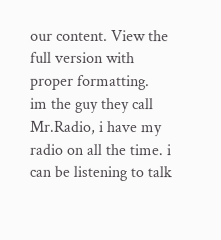our content. View the full version with proper formatting.
im the guy they call Mr.Radio, i have my radio on all the time. i can be listening to talk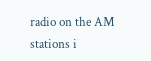radio on the AM stations i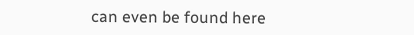can even be found here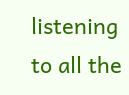listening to all the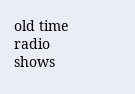old time radio shows